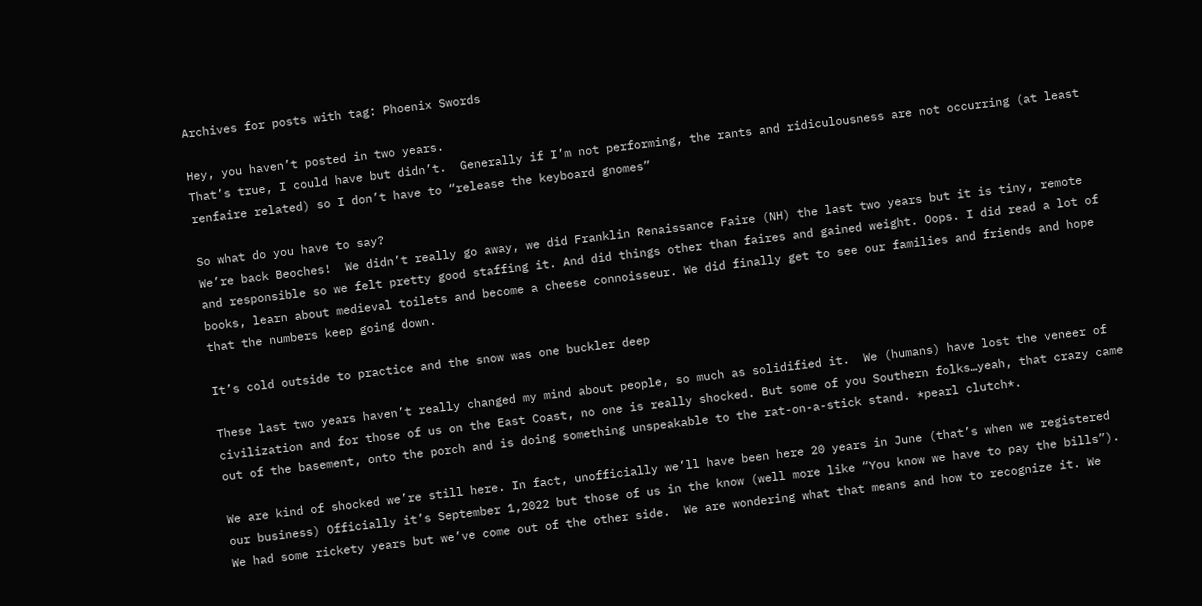Archives for posts with tag: Phoenix Swords

Hey, you haven’t posted in two years.
That’s true, I could have but didn’t.  Generally if I’m not performing, the rants and ridiculousness are not occurring (at least renfaire related) so I don’t have to “release the keyboard gnomes”

So what do you have to say?
We’re back Beoches!  We didn’t really go away, we did Franklin Renaissance Faire (NH) the last two years but it is tiny, remote and responsible so we felt pretty good staffing it. And did things other than faires and gained weight. Oops. I did read a lot of books, learn about medieval toilets and become a cheese connoisseur. We did finally get to see our families and friends and hope that the numbers keep going down.

It’s cold outside to practice and the snow was one buckler deep

These last two years haven’t really changed my mind about people, so much as solidified it.  We (humans) have lost the veneer of civilization and for those of us on the East Coast, no one is really shocked. But some of you Southern folks…yeah, that crazy came out of the basement, onto the porch and is doing something unspeakable to the rat-on-a-stick stand. *pearl clutch*.

We are kind of shocked we’re still here. In fact, unofficially we’ll have been here 20 years in June (that’s when we registered our business) Officially it’s September 1,2022 but those of us in the know (well more like “You know we have to pay the bills”). We had some rickety years but we’ve come out of the other side.  We are wondering what that means and how to recognize it. We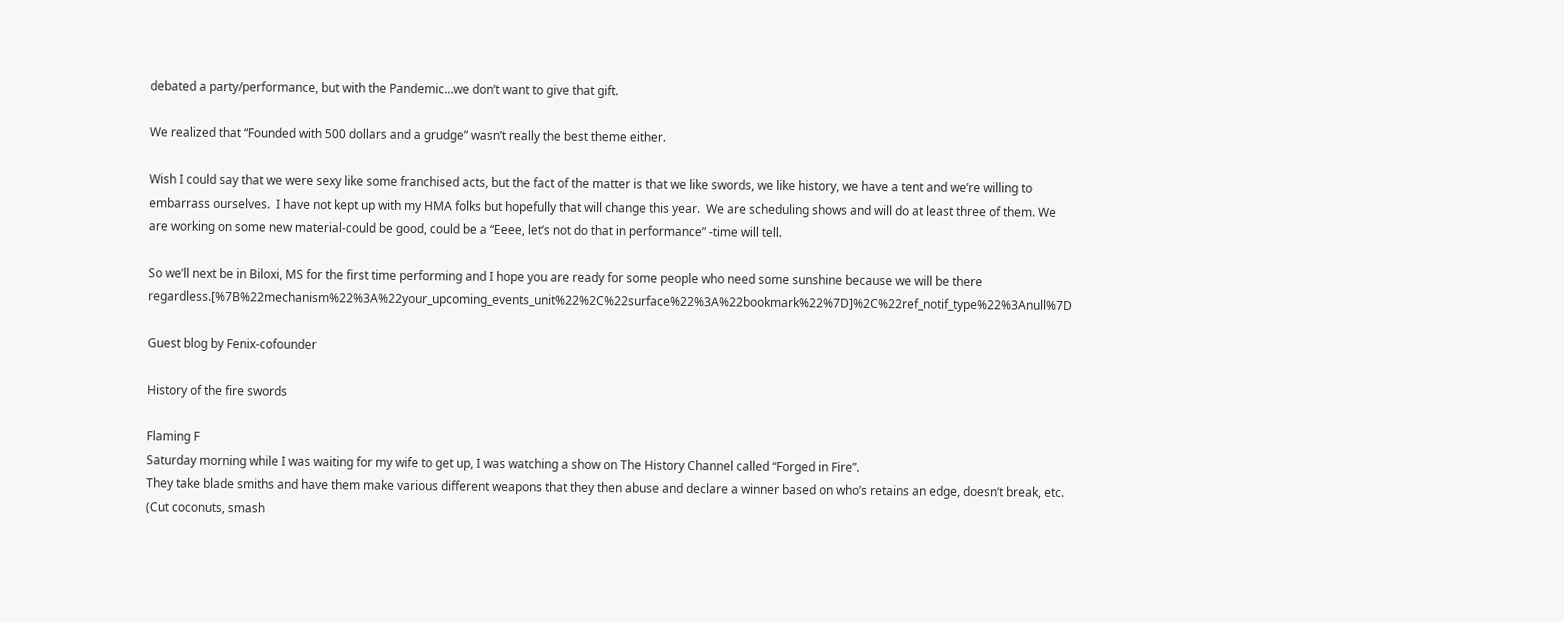debated a party/performance, but with the Pandemic…we don’t want to give that gift.

We realized that “Founded with 500 dollars and a grudge” wasn’t really the best theme either.

Wish I could say that we were sexy like some franchised acts, but the fact of the matter is that we like swords, we like history, we have a tent and we’re willing to embarrass ourselves.  I have not kept up with my HMA folks but hopefully that will change this year.  We are scheduling shows and will do at least three of them. We are working on some new material-could be good, could be a “Eeee, let’s not do that in performance” -time will tell.

So we’ll next be in Biloxi, MS for the first time performing and I hope you are ready for some people who need some sunshine because we will be there regardless.[%7B%22mechanism%22%3A%22your_upcoming_events_unit%22%2C%22surface%22%3A%22bookmark%22%7D]%2C%22ref_notif_type%22%3Anull%7D

Guest blog by Fenix-cofounder

History of the fire swords

Flaming F
Saturday morning while I was waiting for my wife to get up, I was watching a show on The History Channel called “Forged in Fire”.
They take blade smiths and have them make various different weapons that they then abuse and declare a winner based on who’s retains an edge, doesn’t break, etc.
(Cut coconuts, smash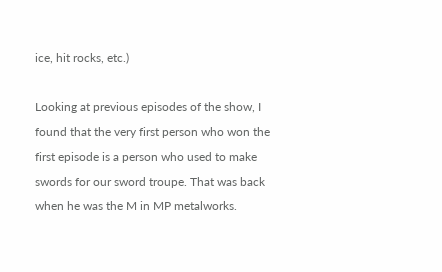ice, hit rocks, etc.)

Looking at previous episodes of the show, I found that the very first person who won the first episode is a person who used to make swords for our sword troupe. That was back when he was the M in MP metalworks.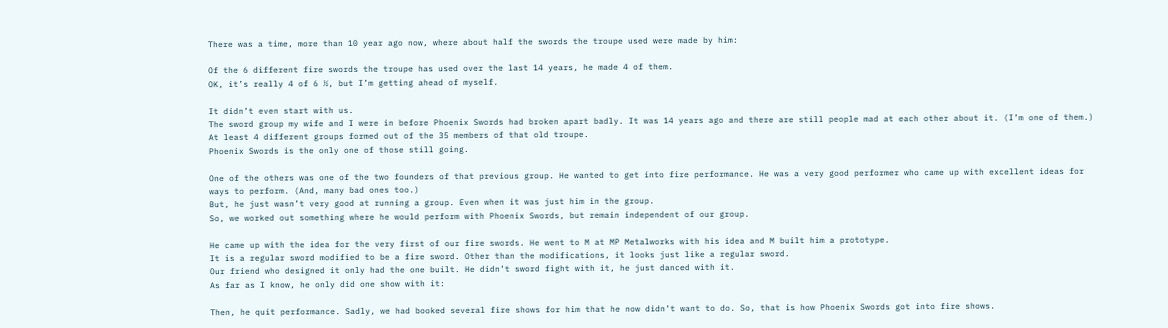There was a time, more than 10 year ago now, where about half the swords the troupe used were made by him:

Of the 6 different fire swords the troupe has used over the last 14 years, he made 4 of them.
OK, it’s really 4 of 6 ½, but I’m getting ahead of myself.

It didn’t even start with us.
The sword group my wife and I were in before Phoenix Swords had broken apart badly. It was 14 years ago and there are still people mad at each other about it. (I’m one of them.)
At least 4 different groups formed out of the 35 members of that old troupe.
Phoenix Swords is the only one of those still going.

One of the others was one of the two founders of that previous group. He wanted to get into fire performance. He was a very good performer who came up with excellent ideas for ways to perform. (And, many bad ones too.)
But, he just wasn’t very good at running a group. Even when it was just him in the group.
So, we worked out something where he would perform with Phoenix Swords, but remain independent of our group.

He came up with the idea for the very first of our fire swords. He went to M at MP Metalworks with his idea and M built him a prototype.
It is a regular sword modified to be a fire sword. Other than the modifications, it looks just like a regular sword.
Our friend who designed it only had the one built. He didn’t sword fight with it, he just danced with it.
As far as I know, he only did one show with it:

Then, he quit performance. Sadly, we had booked several fire shows for him that he now didn’t want to do. So, that is how Phoenix Swords got into fire shows.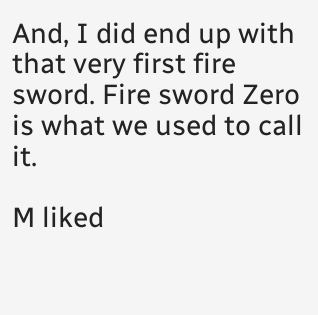And, I did end up with that very first fire sword. Fire sword Zero is what we used to call it.

M liked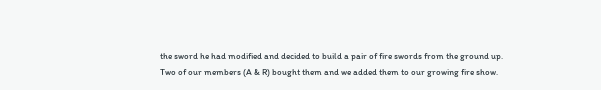the sword he had modified and decided to build a pair of fire swords from the ground up.
Two of our members (A & R) bought them and we added them to our growing fire show.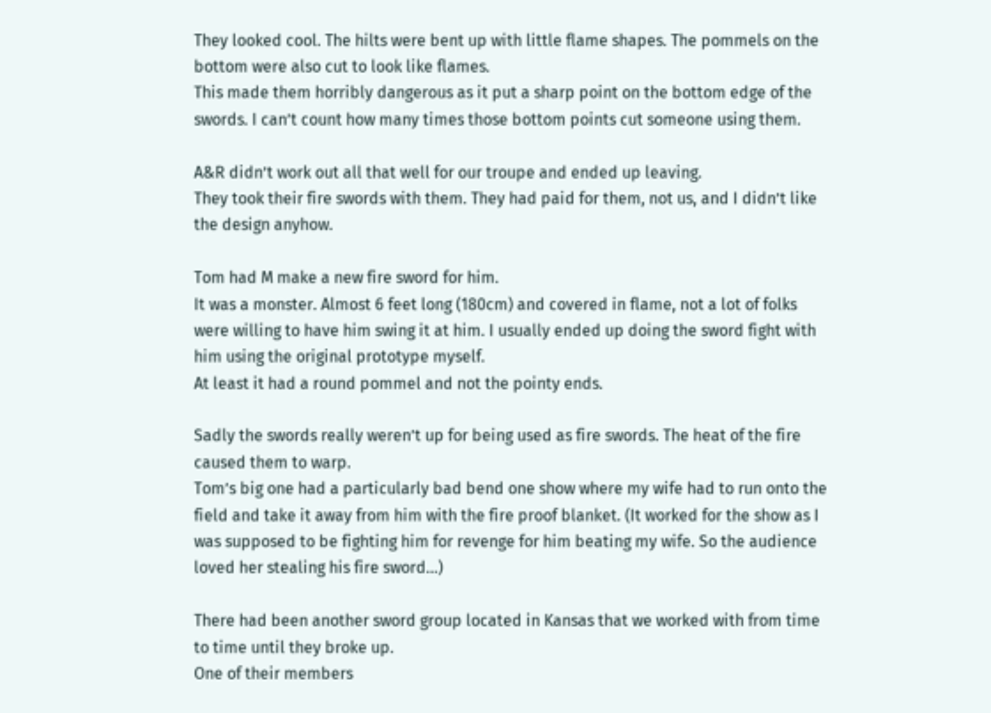They looked cool. The hilts were bent up with little flame shapes. The pommels on the bottom were also cut to look like flames.
This made them horribly dangerous as it put a sharp point on the bottom edge of the swords. I can’t count how many times those bottom points cut someone using them.

A&R didn’t work out all that well for our troupe and ended up leaving.
They took their fire swords with them. They had paid for them, not us, and I didn’t like the design anyhow.

Tom had M make a new fire sword for him.
It was a monster. Almost 6 feet long (180cm) and covered in flame, not a lot of folks were willing to have him swing it at him. I usually ended up doing the sword fight with him using the original prototype myself.
At least it had a round pommel and not the pointy ends.

Sadly the swords really weren’t up for being used as fire swords. The heat of the fire caused them to warp.
Tom’s big one had a particularly bad bend one show where my wife had to run onto the field and take it away from him with the fire proof blanket. (It worked for the show as I was supposed to be fighting him for revenge for him beating my wife. So the audience loved her stealing his fire sword…)

There had been another sword group located in Kansas that we worked with from time to time until they broke up.
One of their members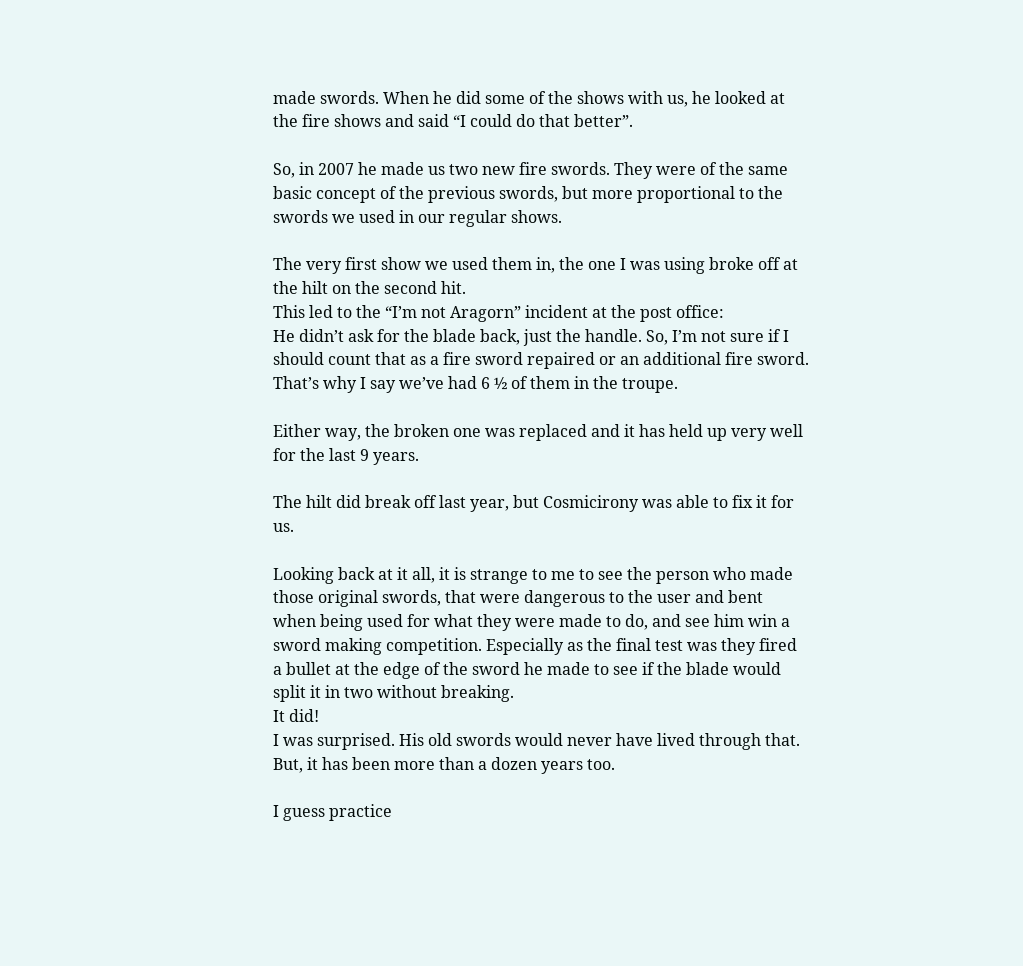made swords. When he did some of the shows with us, he looked at the fire shows and said “I could do that better”.

So, in 2007 he made us two new fire swords. They were of the same basic concept of the previous swords, but more proportional to the swords we used in our regular shows.

The very first show we used them in, the one I was using broke off at the hilt on the second hit.
This led to the “I’m not Aragorn” incident at the post office:
He didn’t ask for the blade back, just the handle. So, I’m not sure if I should count that as a fire sword repaired or an additional fire sword. That’s why I say we’ve had 6 ½ of them in the troupe.

Either way, the broken one was replaced and it has held up very well for the last 9 years.

The hilt did break off last year, but Cosmicirony was able to fix it for us.

Looking back at it all, it is strange to me to see the person who made those original swords, that were dangerous to the user and bent when being used for what they were made to do, and see him win a sword making competition. Especially as the final test was they fired a bullet at the edge of the sword he made to see if the blade would split it in two without breaking.
It did!
I was surprised. His old swords would never have lived through that.
But, it has been more than a dozen years too.

I guess practice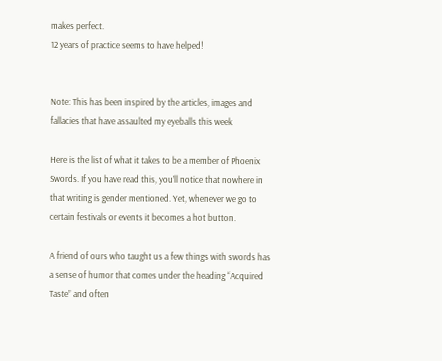makes perfect.
12 years of practice seems to have helped!


Note: This has been inspired by the articles, images and fallacies that have assaulted my eyeballs this week

Here is the list of what it takes to be a member of Phoenix Swords. If you have read this, you’ll notice that nowhere in that writing is gender mentioned. Yet, whenever we go to certain festivals or events it becomes a hot button.

A friend of ours who taught us a few things with swords has a sense of humor that comes under the heading “Acquired Taste” and often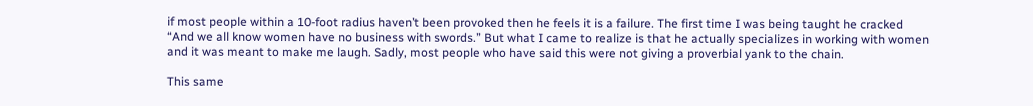if most people within a 10-foot radius haven’t been provoked then he feels it is a failure. The first time I was being taught he cracked
“And we all know women have no business with swords.” But what I came to realize is that he actually specializes in working with women and it was meant to make me laugh. Sadly, most people who have said this were not giving a proverbial yank to the chain.

This same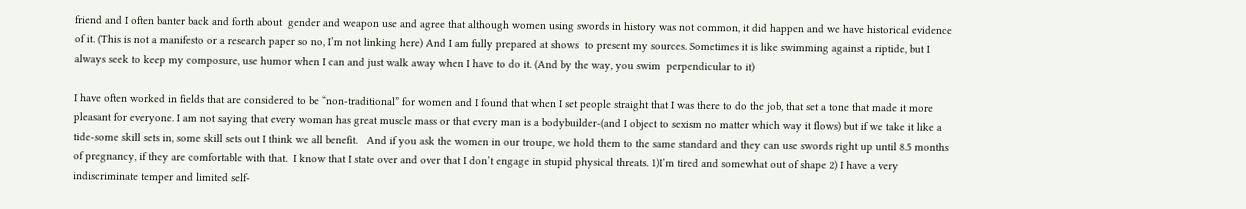friend and I often banter back and forth about  gender and weapon use and agree that although women using swords in history was not common, it did happen and we have historical evidence of it. (This is not a manifesto or a research paper so no, I’m not linking here) And I am fully prepared at shows  to present my sources. Sometimes it is like swimming against a riptide, but I always seek to keep my composure, use humor when I can and just walk away when I have to do it. (And by the way, you swim  perpendicular to it)

I have often worked in fields that are considered to be “non-traditional” for women and I found that when I set people straight that I was there to do the job, that set a tone that made it more pleasant for everyone. I am not saying that every woman has great muscle mass or that every man is a bodybuilder-(and I object to sexism no matter which way it flows) but if we take it like a tide-some skill sets in, some skill sets out I think we all benefit.   And if you ask the women in our troupe, we hold them to the same standard and they can use swords right up until 8.5 months of pregnancy, if they are comfortable with that.  I know that I state over and over that I don’t engage in stupid physical threats. 1)I’m tired and somewhat out of shape 2) I have a very indiscriminate temper and limited self-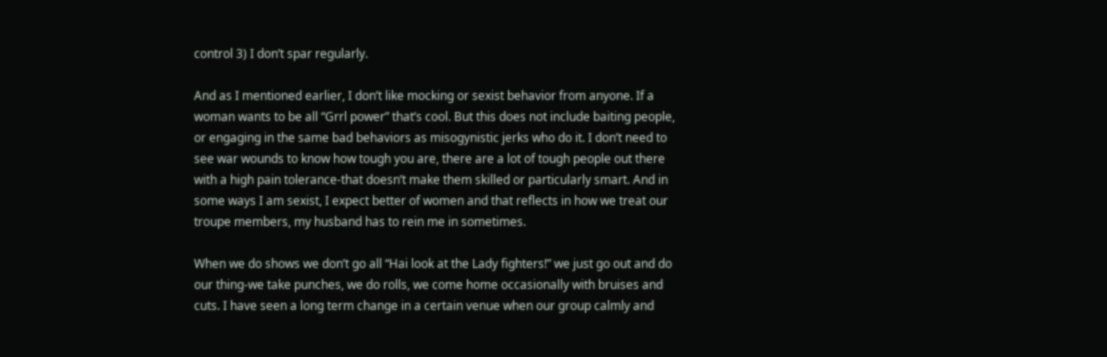control 3) I don’t spar regularly.

And as I mentioned earlier, I don’t like mocking or sexist behavior from anyone. If a woman wants to be all “Grrl power” that’s cool. But this does not include baiting people, or engaging in the same bad behaviors as misogynistic jerks who do it. I don’t need to see war wounds to know how tough you are, there are a lot of tough people out there with a high pain tolerance-that doesn’t make them skilled or particularly smart. And in some ways I am sexist, I expect better of women and that reflects in how we treat our troupe members, my husband has to rein me in sometimes.

When we do shows we don’t go all “Hai look at the Lady fighters!” we just go out and do our thing-we take punches, we do rolls, we come home occasionally with bruises and cuts. I have seen a long term change in a certain venue when our group calmly and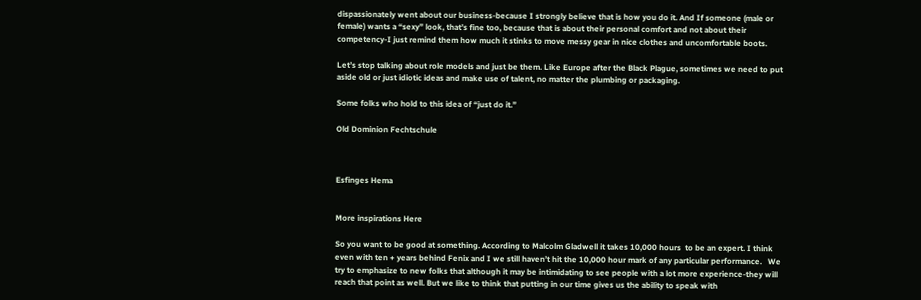dispassionately went about our business-because I strongly believe that is how you do it. And If someone (male or female) wants a “sexy” look, that’s fine too, because that is about their personal comfort and not about their competency-I just remind them how much it stinks to move messy gear in nice clothes and uncomfortable boots.

Let’s stop talking about role models and just be them. Like Europe after the Black Plague, sometimes we need to put aside old or just idiotic ideas and make use of talent, no matter the plumbing or packaging.

Some folks who hold to this idea of “just do it.”

Old Dominion Fechtschule



Esfinges Hema


More inspirations Here

So you want to be good at something. According to Malcolm Gladwell it takes 10,000 hours  to be an expert. I think even with ten + years behind Fenix and I we still haven’t hit the 10,000 hour mark of any particular performance.   We try to emphasize to new folks that although it may be intimidating to see people with a lot more experience-they will reach that point as well. But we like to think that putting in our time gives us the ability to speak with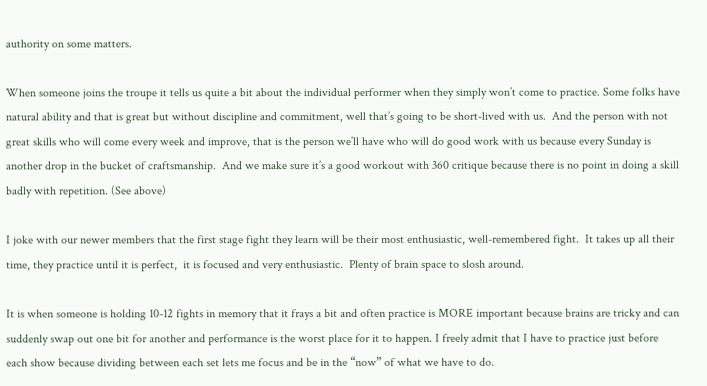authority on some matters.

When someone joins the troupe it tells us quite a bit about the individual performer when they simply won’t come to practice. Some folks have natural ability and that is great but without discipline and commitment, well that’s going to be short-lived with us.  And the person with not great skills who will come every week and improve, that is the person we’ll have who will do good work with us because every Sunday is another drop in the bucket of craftsmanship.  And we make sure it’s a good workout with 360 critique because there is no point in doing a skill badly with repetition. (See above)

I joke with our newer members that the first stage fight they learn will be their most enthusiastic, well-remembered fight.  It takes up all their time, they practice until it is perfect,  it is focused and very enthusiastic.  Plenty of brain space to slosh around.

It is when someone is holding 10-12 fights in memory that it frays a bit and often practice is MORE important because brains are tricky and can suddenly swap out one bit for another and performance is the worst place for it to happen. I freely admit that I have to practice just before each show because dividing between each set lets me focus and be in the “now” of what we have to do.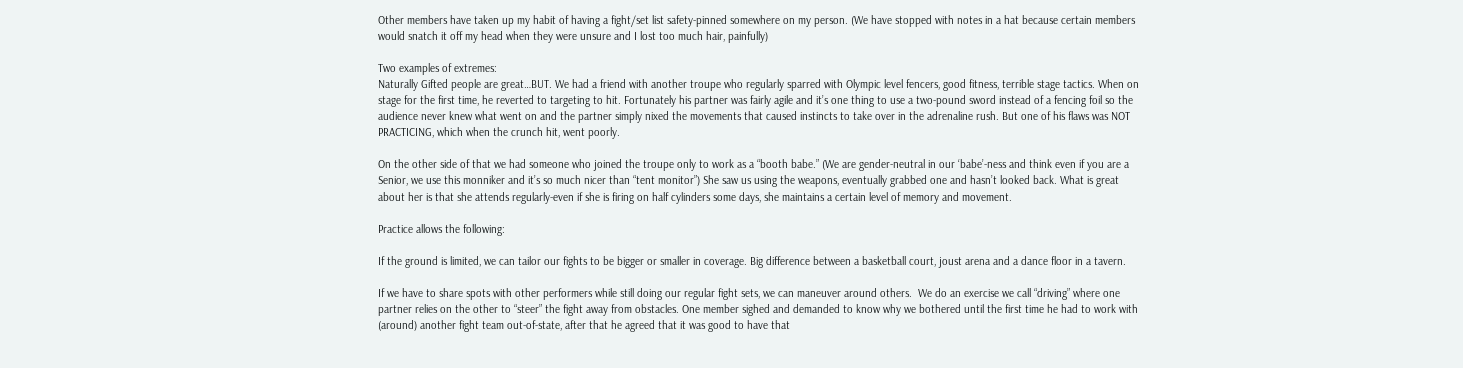Other members have taken up my habit of having a fight/set list safety-pinned somewhere on my person. (We have stopped with notes in a hat because certain members would snatch it off my head when they were unsure and I lost too much hair, painfully)

Two examples of extremes:
Naturally Gifted people are great…BUT. We had a friend with another troupe who regularly sparred with Olympic level fencers, good fitness, terrible stage tactics. When on stage for the first time, he reverted to targeting to hit. Fortunately his partner was fairly agile and it’s one thing to use a two-pound sword instead of a fencing foil so the audience never knew what went on and the partner simply nixed the movements that caused instincts to take over in the adrenaline rush. But one of his flaws was NOT PRACTICING, which when the crunch hit, went poorly.

On the other side of that we had someone who joined the troupe only to work as a “booth babe.” (We are gender-neutral in our ‘babe’-ness and think even if you are a Senior, we use this monniker and it’s so much nicer than “tent monitor”) She saw us using the weapons, eventually grabbed one and hasn’t looked back. What is great about her is that she attends regularly-even if she is firing on half cylinders some days, she maintains a certain level of memory and movement.

Practice allows the following:

If the ground is limited, we can tailor our fights to be bigger or smaller in coverage. Big difference between a basketball court, joust arena and a dance floor in a tavern.

If we have to share spots with other performers while still doing our regular fight sets, we can maneuver around others.  We do an exercise we call “driving” where one partner relies on the other to “steer” the fight away from obstacles. One member sighed and demanded to know why we bothered until the first time he had to work with (around) another fight team out-of-state, after that he agreed that it was good to have that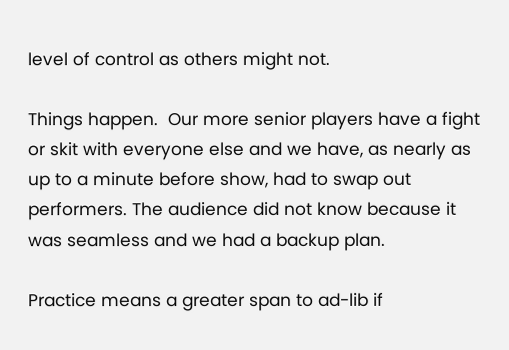level of control as others might not.

Things happen.  Our more senior players have a fight or skit with everyone else and we have, as nearly as up to a minute before show, had to swap out performers. The audience did not know because it was seamless and we had a backup plan.

Practice means a greater span to ad-lib if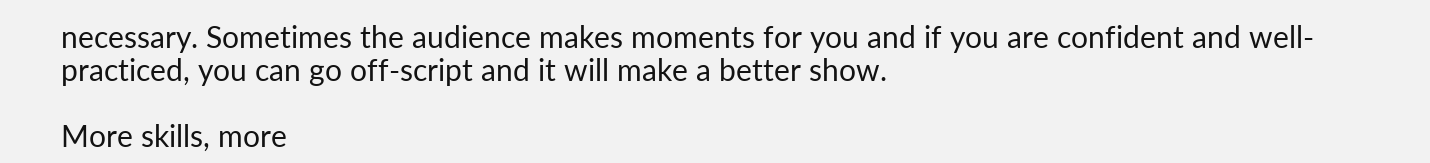necessary. Sometimes the audience makes moments for you and if you are confident and well-practiced, you can go off-script and it will make a better show.

More skills, more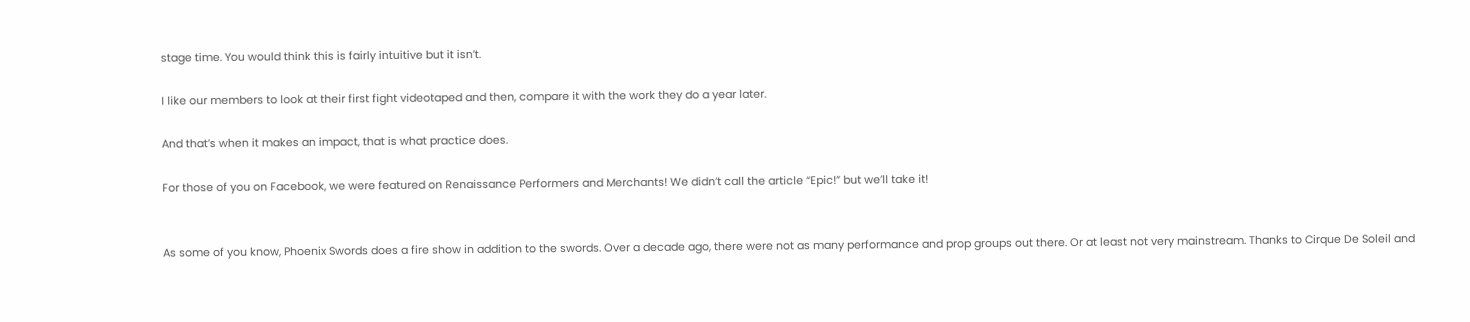stage time. You would think this is fairly intuitive but it isn’t.

I like our members to look at their first fight videotaped and then, compare it with the work they do a year later.

And that’s when it makes an impact, that is what practice does.

For those of you on Facebook, we were featured on Renaissance Performers and Merchants! We didn’t call the article “Epic!” but we’ll take it!


As some of you know, Phoenix Swords does a fire show in addition to the swords. Over a decade ago, there were not as many performance and prop groups out there. Or at least not very mainstream. Thanks to Cirque De Soleil and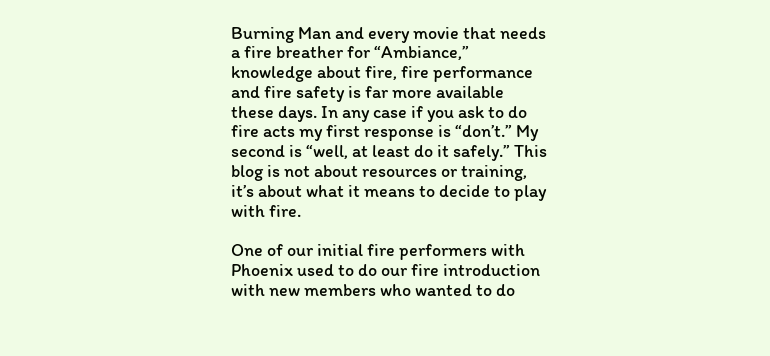Burning Man and every movie that needs a fire breather for “Ambiance,” knowledge about fire, fire performance and fire safety is far more available these days. In any case if you ask to do fire acts my first response is “don’t.” My second is “well, at least do it safely.” This blog is not about resources or training, it’s about what it means to decide to play with fire.

One of our initial fire performers with Phoenix used to do our fire introduction with new members who wanted to do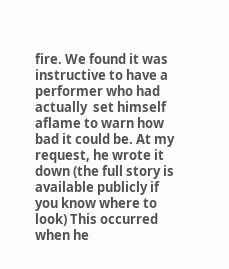fire. We found it was instructive to have a performer who had actually  set himself  aflame to warn how bad it could be. At my request, he wrote it down (the full story is available publicly if you know where to look) This occurred when he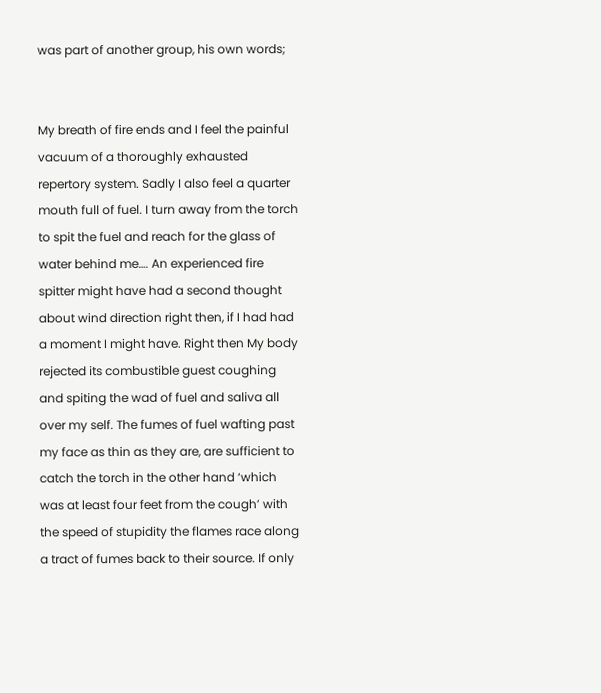was part of another group, his own words;


My breath of fire ends and I feel the painful vacuum of a thoroughly exhausted repertory system. Sadly I also feel a quarter mouth full of fuel. I turn away from the torch to spit the fuel and reach for the glass of water behind me…. An experienced fire spitter might have had a second thought about wind direction right then, if I had had a moment I might have. Right then My body rejected its combustible guest coughing and spiting the wad of fuel and saliva all over my self. The fumes of fuel wafting past my face as thin as they are, are sufficient to catch the torch in the other hand ‘which was at least four feet from the cough’ with the speed of stupidity the flames race along a tract of fumes back to their source. If only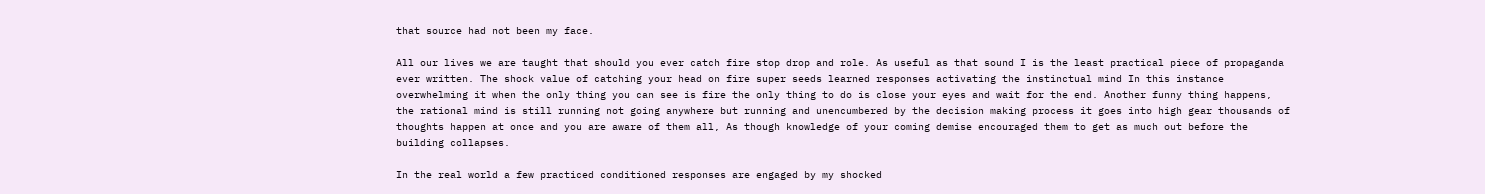that source had not been my face.

All our lives we are taught that should you ever catch fire stop drop and role. As useful as that sound I is the least practical piece of propaganda ever written. The shock value of catching your head on fire super seeds learned responses activating the instinctual mind In this instance overwhelming it when the only thing you can see is fire the only thing to do is close your eyes and wait for the end. Another funny thing happens, the rational mind is still running not going anywhere but running and unencumbered by the decision making process it goes into high gear thousands of thoughts happen at once and you are aware of them all, As though knowledge of your coming demise encouraged them to get as much out before the building collapses.

In the real world a few practiced conditioned responses are engaged by my shocked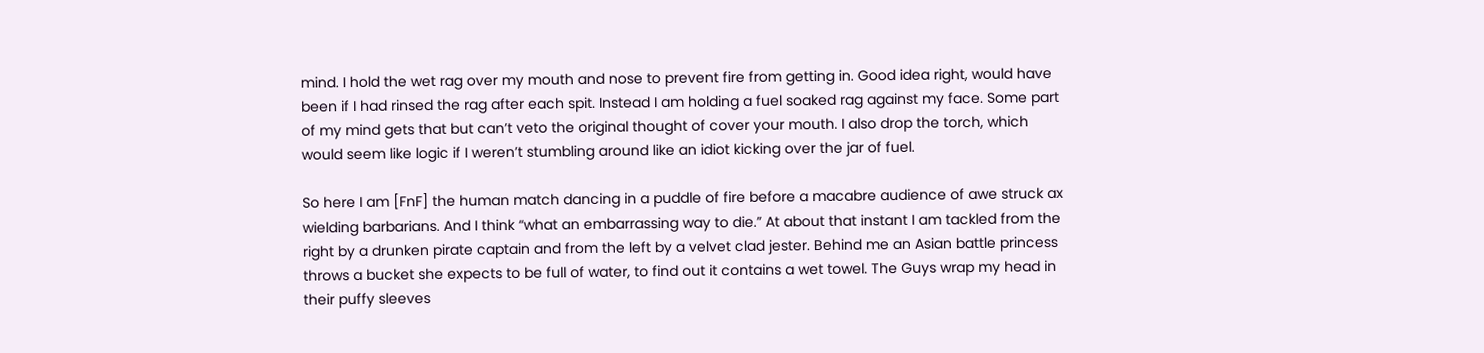mind. I hold the wet rag over my mouth and nose to prevent fire from getting in. Good idea right, would have been if I had rinsed the rag after each spit. Instead I am holding a fuel soaked rag against my face. Some part of my mind gets that but can’t veto the original thought of cover your mouth. I also drop the torch, which would seem like logic if I weren’t stumbling around like an idiot kicking over the jar of fuel.

So here I am [FnF] the human match dancing in a puddle of fire before a macabre audience of awe struck ax wielding barbarians. And I think “what an embarrassing way to die.” At about that instant I am tackled from the right by a drunken pirate captain and from the left by a velvet clad jester. Behind me an Asian battle princess throws a bucket she expects to be full of water, to find out it contains a wet towel. The Guys wrap my head in their puffy sleeves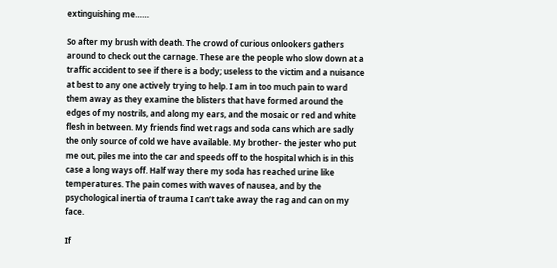extinguishing me……

So after my brush with death. The crowd of curious onlookers gathers around to check out the carnage. These are the people who slow down at a traffic accident to see if there is a body; useless to the victim and a nuisance at best to any one actively trying to help. I am in too much pain to ward them away as they examine the blisters that have formed around the edges of my nostrils, and along my ears, and the mosaic or red and white flesh in between. My friends find wet rags and soda cans which are sadly the only source of cold we have available. My brother- the jester who put me out, piles me into the car and speeds off to the hospital which is in this case a long ways off. Half way there my soda has reached urine like temperatures. The pain comes with waves of nausea, and by the psychological inertia of trauma I can’t take away the rag and can on my face.

If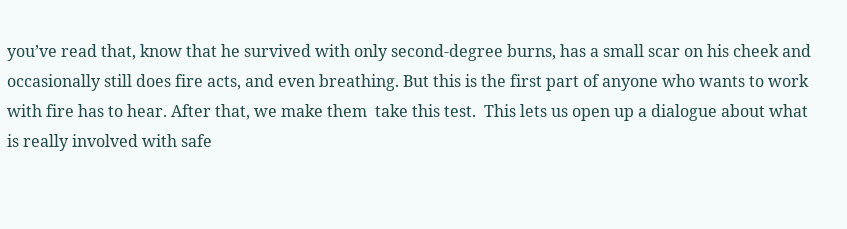you’ve read that, know that he survived with only second-degree burns, has a small scar on his cheek and occasionally still does fire acts, and even breathing. But this is the first part of anyone who wants to work with fire has to hear. After that, we make them  take this test.  This lets us open up a dialogue about what is really involved with safe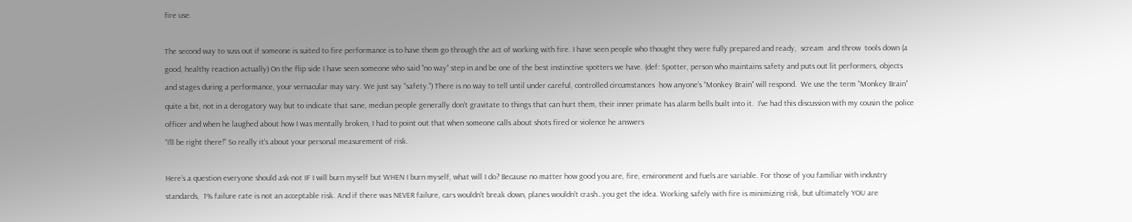fire use.

The second way to suss out if someone is suited to fire performance is to have them go through the act of working with fire. I have seen people who thought they were fully prepared and ready,  scream  and throw  tools down (a good, healthy reaction actually) On the flip side I have seen someone who said “no way” step in and be one of the best instinctive spotters we have. (def: Spotter, person who maintains safety and puts out lit performers, objects and stages during a performance, your vernacular may vary. We just say “safety.”) There is no way to tell until under careful, controlled circumstances  how anyone’s “Monkey Brain” will respond.  We use the term “Monkey Brain” quite a bit, not in a derogatory way but to indicate that sane, median people generally don’t gravitate to things that can hurt them, their inner primate has alarm bells built into it.  I’ve had this discussion with my cousin the police officer and when he laughed about how I was mentally broken, I had to point out that when someone calls about shots fired or violence he answers
“I’ll be right there!” So really it’s about your personal measurement of risk.

Here’s a question everyone should ask-not IF I will burn myself but WHEN I burn myself, what will I do? Because no matter how good you are, fire, environment and fuels are variable. For those of you familiar with industry standards,  1% failure rate is not an acceptable risk. And if there was NEVER failure, cars wouldn’t break down, planes wouldn’t crash…you get the idea. Working safely with fire is minimizing risk, but ultimately YOU are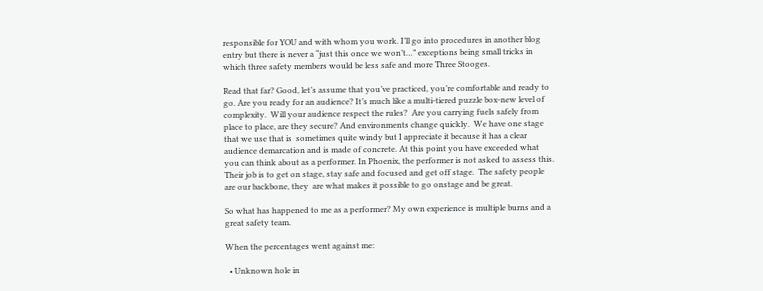responsible for YOU and with whom you work. I’ll go into procedures in another blog entry but there is never a “just this once we won’t…” exceptions being small tricks in which three safety members would be less safe and more Three Stooges.

Read that far? Good, let’s assume that you’ve practiced, you’re comfortable and ready to go. Are you ready for an audience? It’s much like a multi-tiered puzzle box-new level of complexity.  Will your audience respect the rules?  Are you carrying fuels safely from place to place, are they secure? And environments change quickly.  We have one stage that we use that is  sometimes quite windy but I appreciate it because it has a clear audience demarcation and is made of concrete. At this point you have exceeded what you can think about as a performer. In Phoenix, the performer is not asked to assess this. Their job is to get on stage, stay safe and focused and get off stage.  The safety people are our backbone, they  are what makes it possible to go onstage and be great.

So what has happened to me as a performer? My own experience is multiple burns and a great safety team.

When the percentages went against me:

  • Unknown hole in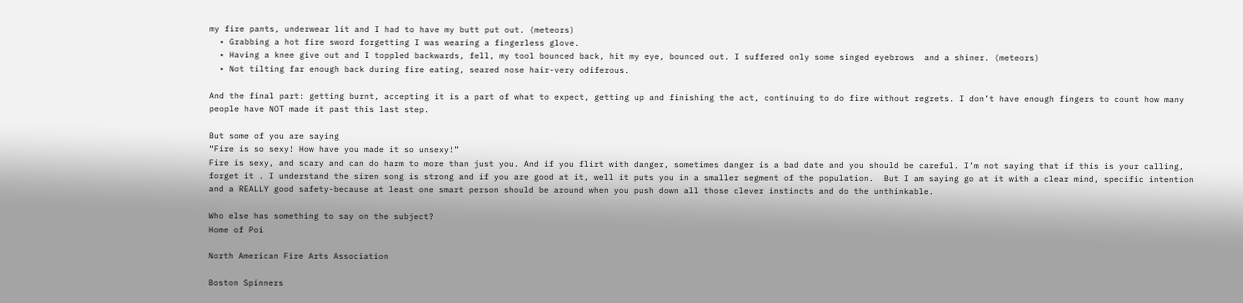my fire pants, underwear lit and I had to have my butt put out. (meteors)
  • Grabbing a hot fire sword forgetting I was wearing a fingerless glove.
  • Having a knee give out and I toppled backwards, fell, my tool bounced back, hit my eye, bounced out. I suffered only some singed eyebrows  and a shiner. (meteors)
  • Not tilting far enough back during fire eating, seared nose hair-very odiferous.

And the final part: getting burnt, accepting it is a part of what to expect, getting up and finishing the act, continuing to do fire without regrets. I don’t have enough fingers to count how many people have NOT made it past this last step.

But some of you are saying
“Fire is so sexy! How have you made it so unsexy!”
Fire is sexy, and scary and can do harm to more than just you. And if you flirt with danger, sometimes danger is a bad date and you should be careful. I’m not saying that if this is your calling, forget it . I understand the siren song is strong and if you are good at it, well it puts you in a smaller segment of the population.  But I am saying go at it with a clear mind, specific intention and a REALLY good safety-because at least one smart person should be around when you push down all those clever instincts and do the unthinkable.

Who else has something to say on the subject?
Home of Poi

North American Fire Arts Association

Boston Spinners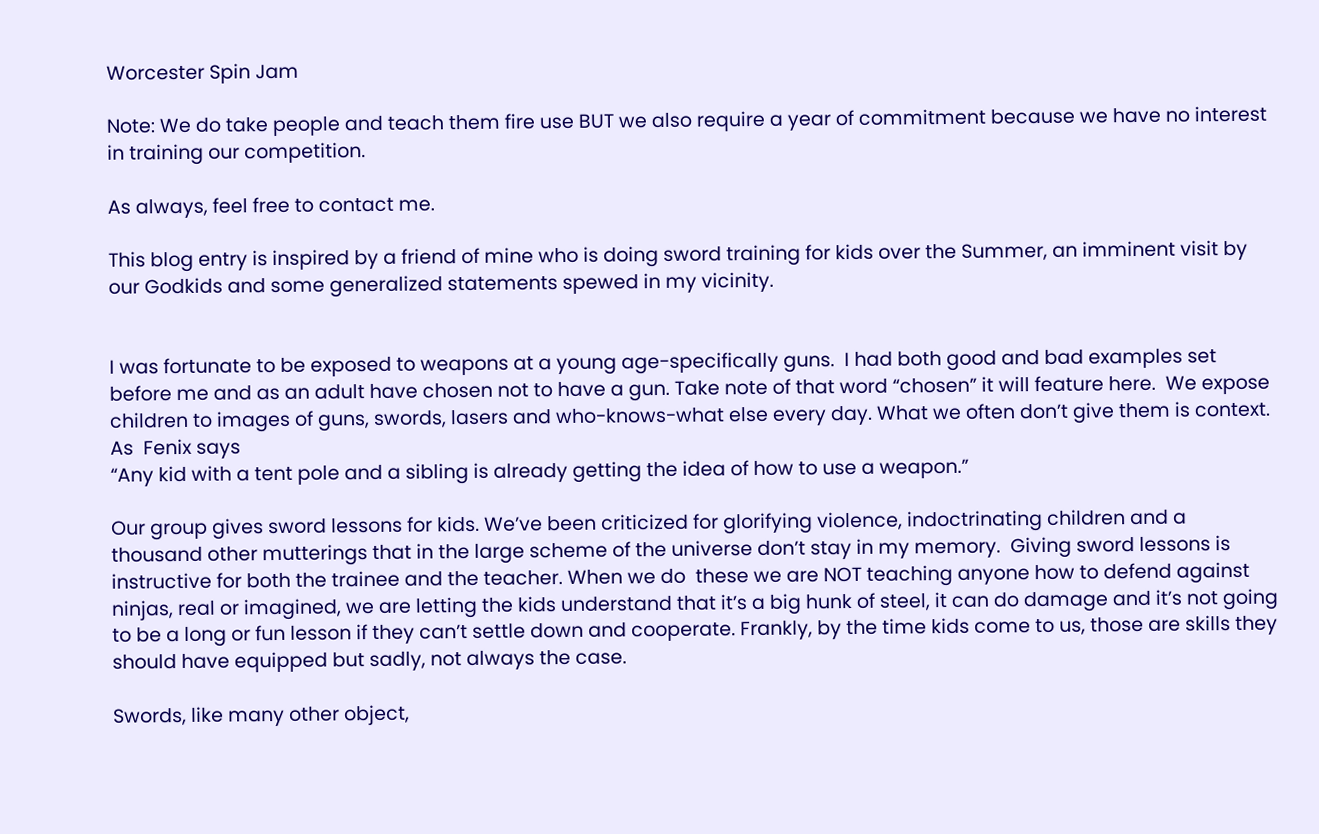Worcester Spin Jam

Note: We do take people and teach them fire use BUT we also require a year of commitment because we have no interest in training our competition.

As always, feel free to contact me.

This blog entry is inspired by a friend of mine who is doing sword training for kids over the Summer, an imminent visit by our Godkids and some generalized statements spewed in my vicinity.


I was fortunate to be exposed to weapons at a young age-specifically guns.  I had both good and bad examples set before me and as an adult have chosen not to have a gun. Take note of that word “chosen” it will feature here.  We expose children to images of guns, swords, lasers and who-knows-what else every day. What we often don’t give them is context.  As  Fenix says
“Any kid with a tent pole and a sibling is already getting the idea of how to use a weapon.”

Our group gives sword lessons for kids. We’ve been criticized for glorifying violence, indoctrinating children and a thousand other mutterings that in the large scheme of the universe don’t stay in my memory.  Giving sword lessons is instructive for both the trainee and the teacher. When we do  these we are NOT teaching anyone how to defend against ninjas, real or imagined, we are letting the kids understand that it’s a big hunk of steel, it can do damage and it’s not going to be a long or fun lesson if they can’t settle down and cooperate. Frankly, by the time kids come to us, those are skills they should have equipped but sadly, not always the case.

Swords, like many other object,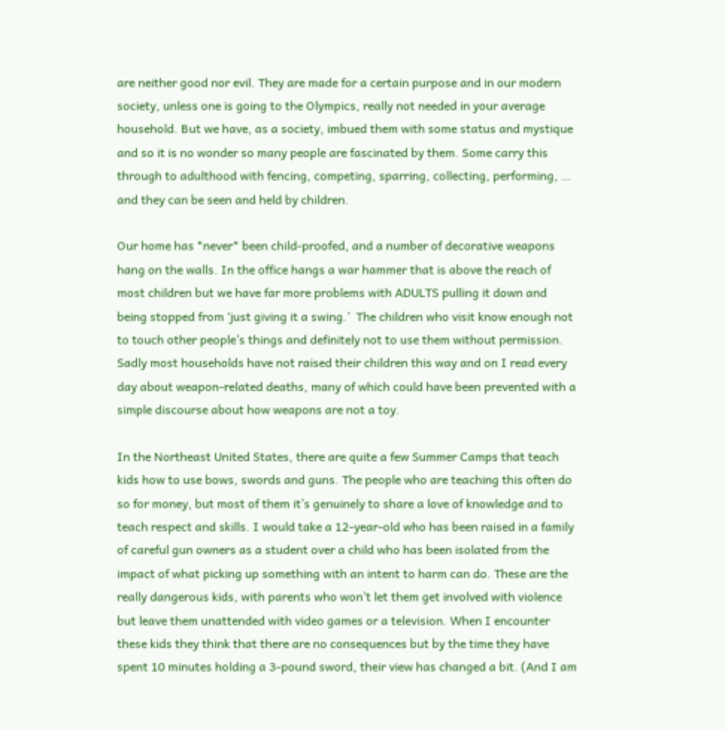are neither good nor evil. They are made for a certain purpose and in our modern society, unless one is going to the Olympics, really not needed in your average household. But we have, as a society, imbued them with some status and mystique and so it is no wonder so many people are fascinated by them. Some carry this through to adulthood with fencing, competing, sparring, collecting, performing, … and they can be seen and held by children.

Our home has *never* been child-proofed, and a number of decorative weapons hang on the walls. In the office hangs a war hammer that is above the reach of most children but we have far more problems with ADULTS pulling it down and being stopped from ‘just giving it a swing.’  The children who visit know enough not to touch other people’s things and definitely not to use them without permission. Sadly most households have not raised their children this way and on I read every day about weapon-related deaths, many of which could have been prevented with a simple discourse about how weapons are not a toy.

In the Northeast United States, there are quite a few Summer Camps that teach kids how to use bows, swords and guns. The people who are teaching this often do so for money, but most of them it’s genuinely to share a love of knowledge and to teach respect and skills. I would take a 12-year-old who has been raised in a family of careful gun owners as a student over a child who has been isolated from the impact of what picking up something with an intent to harm can do. These are the really dangerous kids, with parents who won’t let them get involved with violence but leave them unattended with video games or a television. When I encounter these kids they think that there are no consequences but by the time they have spent 10 minutes holding a 3-pound sword, their view has changed a bit. (And I am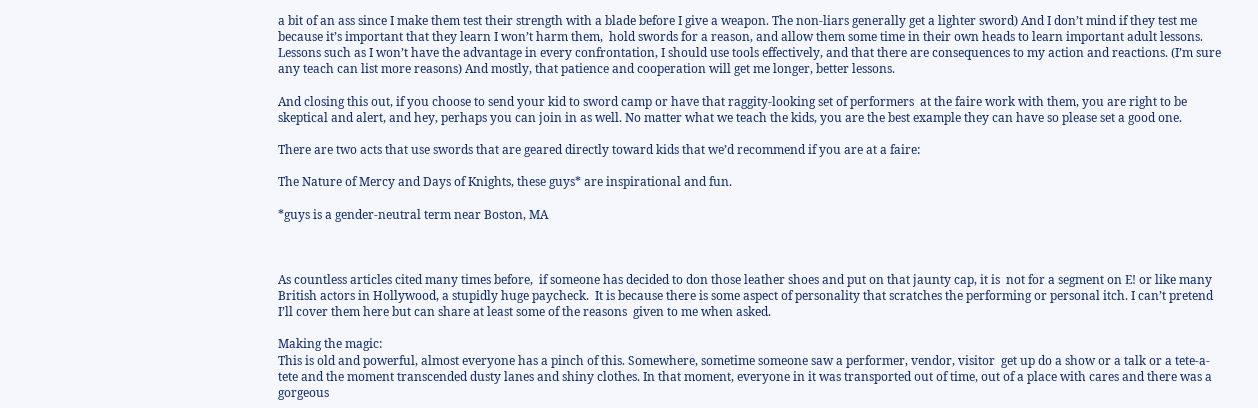a bit of an ass since I make them test their strength with a blade before I give a weapon. The non-liars generally get a lighter sword) And I don’t mind if they test me because it’s important that they learn I won’t harm them,  hold swords for a reason, and allow them some time in their own heads to learn important adult lessons. Lessons such as I won’t have the advantage in every confrontation, I should use tools effectively, and that there are consequences to my action and reactions. (I’m sure any teach can list more reasons) And mostly, that patience and cooperation will get me longer, better lessons.

And closing this out, if you choose to send your kid to sword camp or have that raggity-looking set of performers  at the faire work with them, you are right to be skeptical and alert, and hey, perhaps you can join in as well. No matter what we teach the kids, you are the best example they can have so please set a good one.

There are two acts that use swords that are geared directly toward kids that we’d recommend if you are at a faire:

The Nature of Mercy and Days of Knights, these guys* are inspirational and fun.

*guys is a gender-neutral term near Boston, MA



As countless articles cited many times before,  if someone has decided to don those leather shoes and put on that jaunty cap, it is  not for a segment on E! or like many British actors in Hollywood, a stupidly huge paycheck.  It is because there is some aspect of personality that scratches the performing or personal itch. I can’t pretend I’ll cover them here but can share at least some of the reasons  given to me when asked.

Making the magic:
This is old and powerful, almost everyone has a pinch of this. Somewhere, sometime someone saw a performer, vendor, visitor  get up do a show or a talk or a tete-a-tete and the moment transcended dusty lanes and shiny clothes. In that moment, everyone in it was transported out of time, out of a place with cares and there was a gorgeous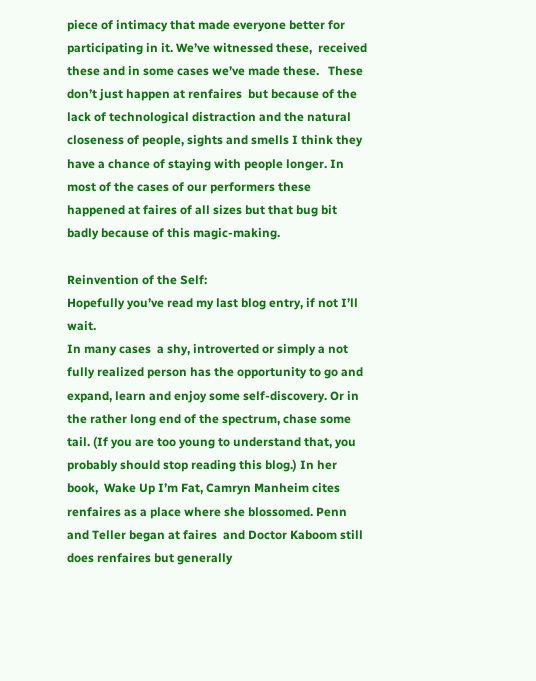piece of intimacy that made everyone better for participating in it. We’ve witnessed these,  received these and in some cases we’ve made these.   These don’t just happen at renfaires  but because of the lack of technological distraction and the natural closeness of people, sights and smells I think they have a chance of staying with people longer. In most of the cases of our performers these happened at faires of all sizes but that bug bit badly because of this magic-making.

Reinvention of the Self:
Hopefully you’ve read my last blog entry, if not I’ll wait.
In many cases  a shy, introverted or simply a not fully realized person has the opportunity to go and expand, learn and enjoy some self-discovery. Or in the rather long end of the spectrum, chase some tail. (If you are too young to understand that, you probably should stop reading this blog.) In her book,  Wake Up I’m Fat, Camryn Manheim cites renfaires as a place where she blossomed. Penn and Teller began at faires  and Doctor Kaboom still does renfaires but generally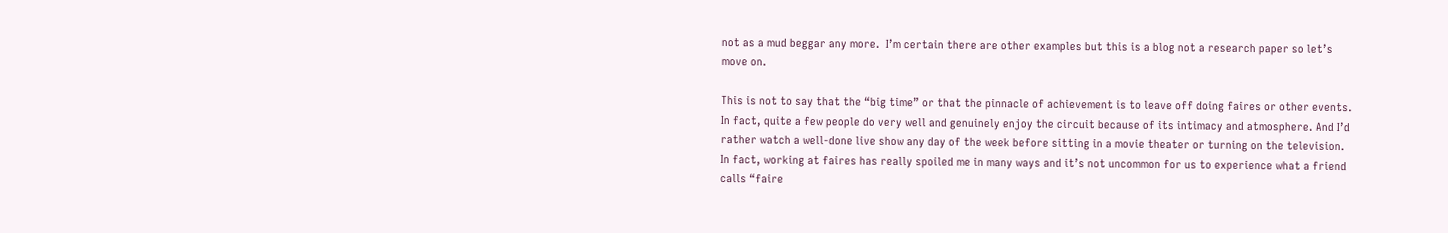not as a mud beggar any more.  I’m certain there are other examples but this is a blog not a research paper so let’s move on.

This is not to say that the “big time” or that the pinnacle of achievement is to leave off doing faires or other events. In fact, quite a few people do very well and genuinely enjoy the circuit because of its intimacy and atmosphere. And I’d rather watch a well-done live show any day of the week before sitting in a movie theater or turning on the television. In fact, working at faires has really spoiled me in many ways and it’s not uncommon for us to experience what a friend calls “faire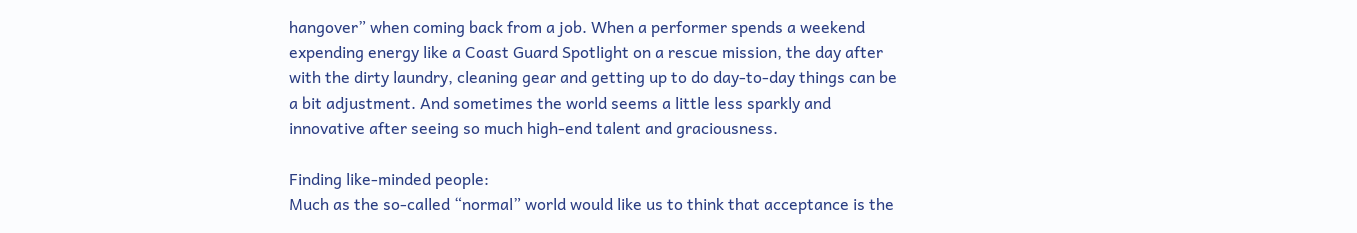hangover” when coming back from a job. When a performer spends a weekend expending energy like a Coast Guard Spotlight on a rescue mission, the day after with the dirty laundry, cleaning gear and getting up to do day-to-day things can be a bit adjustment. And sometimes the world seems a little less sparkly and innovative after seeing so much high-end talent and graciousness.

Finding like-minded people:
Much as the so-called “normal” world would like us to think that acceptance is the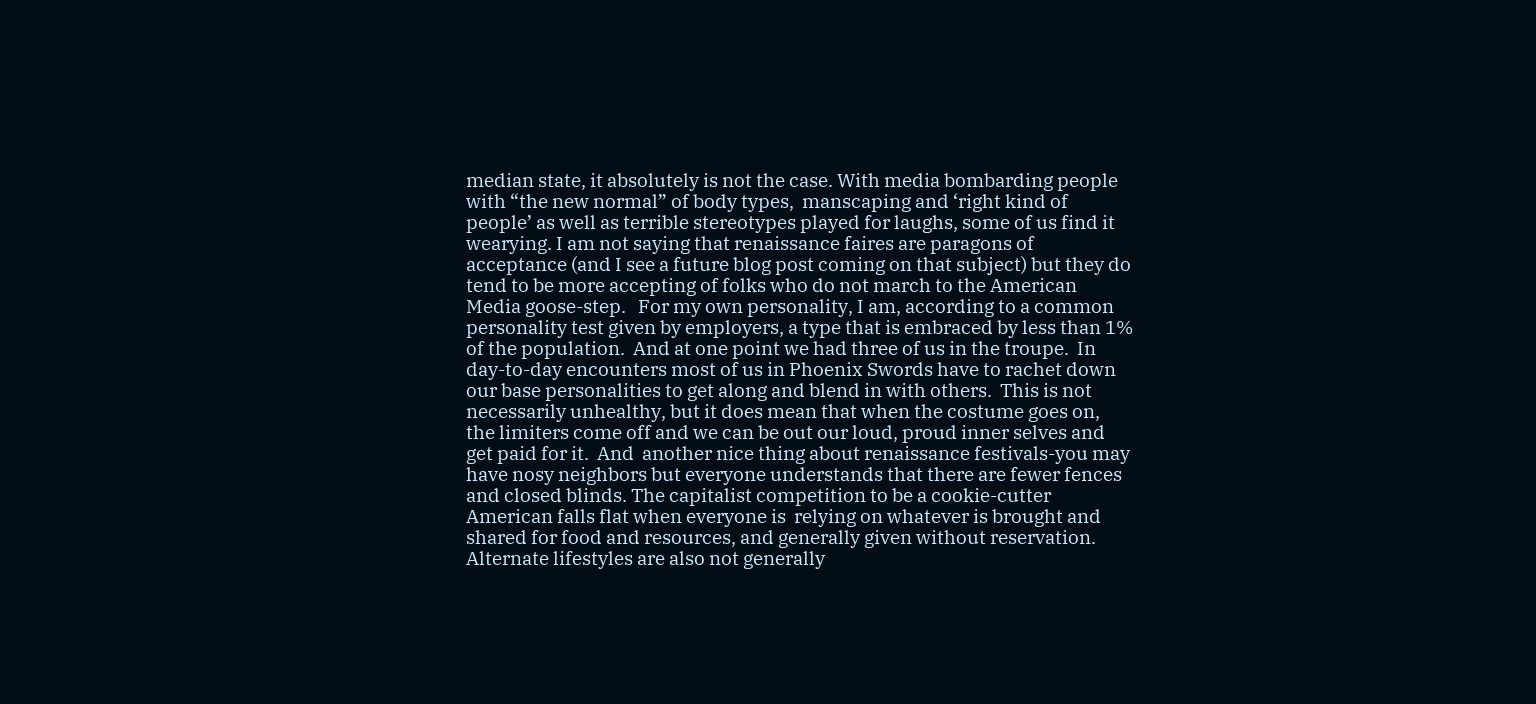median state, it absolutely is not the case. With media bombarding people with “the new normal” of body types,  manscaping and ‘right kind of people’ as well as terrible stereotypes played for laughs, some of us find it wearying. I am not saying that renaissance faires are paragons of acceptance (and I see a future blog post coming on that subject) but they do tend to be more accepting of folks who do not march to the American Media goose-step.   For my own personality, I am, according to a common personality test given by employers, a type that is embraced by less than 1% of the population.  And at one point we had three of us in the troupe.  In day-to-day encounters most of us in Phoenix Swords have to rachet down our base personalities to get along and blend in with others.  This is not necessarily unhealthy, but it does mean that when the costume goes on,  the limiters come off and we can be out our loud, proud inner selves and get paid for it.  And  another nice thing about renaissance festivals-you may have nosy neighbors but everyone understands that there are fewer fences and closed blinds. The capitalist competition to be a cookie-cutter American falls flat when everyone is  relying on whatever is brought and shared for food and resources, and generally given without reservation.  Alternate lifestyles are also not generally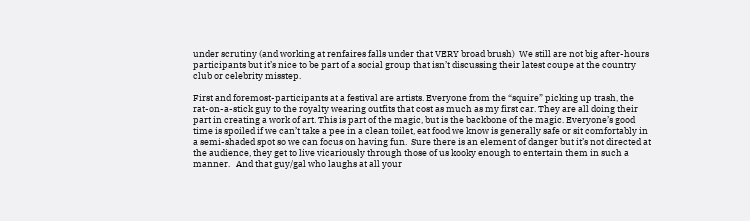under scrutiny (and working at renfaires falls under that VERY broad brush)  We still are not big after-hours participants but it’s nice to be part of a social group that isn’t discussing their latest coupe at the country club or celebrity misstep.

First and foremost-participants at a festival are artists. Everyone from the “squire” picking up trash, the rat-on-a-stick guy to the royalty wearing outfits that cost as much as my first car. They are all doing their part in creating a work of art. This is part of the magic, but is the backbone of the magic. Everyone’s good time is spoiled if we can’t take a pee in a clean toilet, eat food we know is generally safe or sit comfortably in a semi-shaded spot so we can focus on having fun.  Sure there is an element of danger but it’s not directed at the audience, they get to live vicariously through those of us kooky enough to entertain them in such a manner.   And that guy/gal who laughs at all your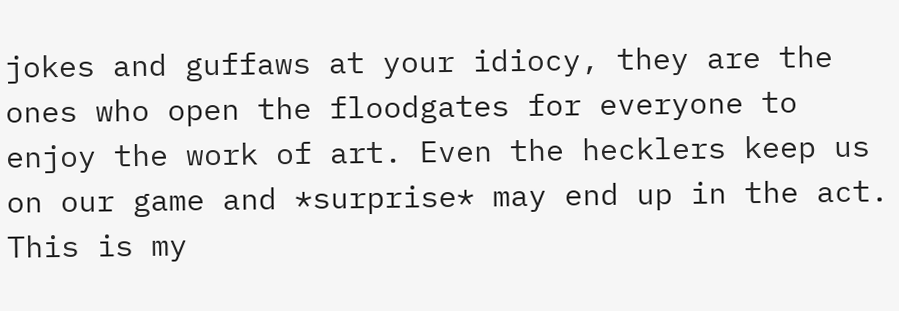jokes and guffaws at your idiocy, they are the ones who open the floodgates for everyone to enjoy the work of art. Even the hecklers keep us on our game and *surprise* may end up in the act. This is my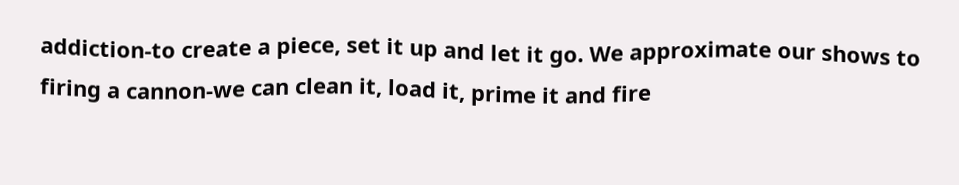addiction-to create a piece, set it up and let it go. We approximate our shows to firing a cannon-we can clean it, load it, prime it and fire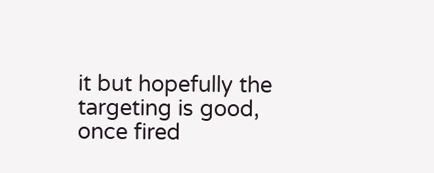it but hopefully the targeting is good, once fired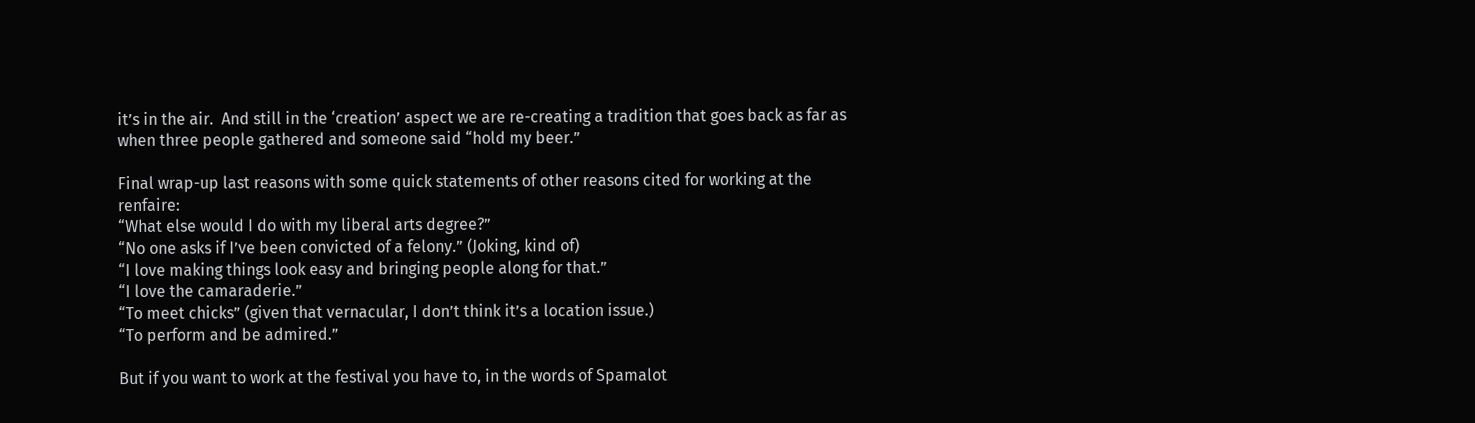it’s in the air.  And still in the ‘creation’ aspect we are re-creating a tradition that goes back as far as when three people gathered and someone said “hold my beer.”

Final wrap-up last reasons with some quick statements of other reasons cited for working at the renfaire:
“What else would I do with my liberal arts degree?”
“No one asks if I’ve been convicted of a felony.” (Joking, kind of)
“I love making things look easy and bringing people along for that.”
“I love the camaraderie.”
“To meet chicks” (given that vernacular, I don’t think it’s a location issue.)
“To perform and be admired.”

But if you want to work at the festival you have to, in the words of Spamalot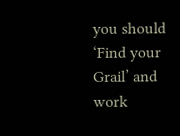you should ‘Find your Grail’ and work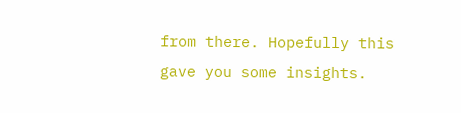from there. Hopefully this gave you some insights.